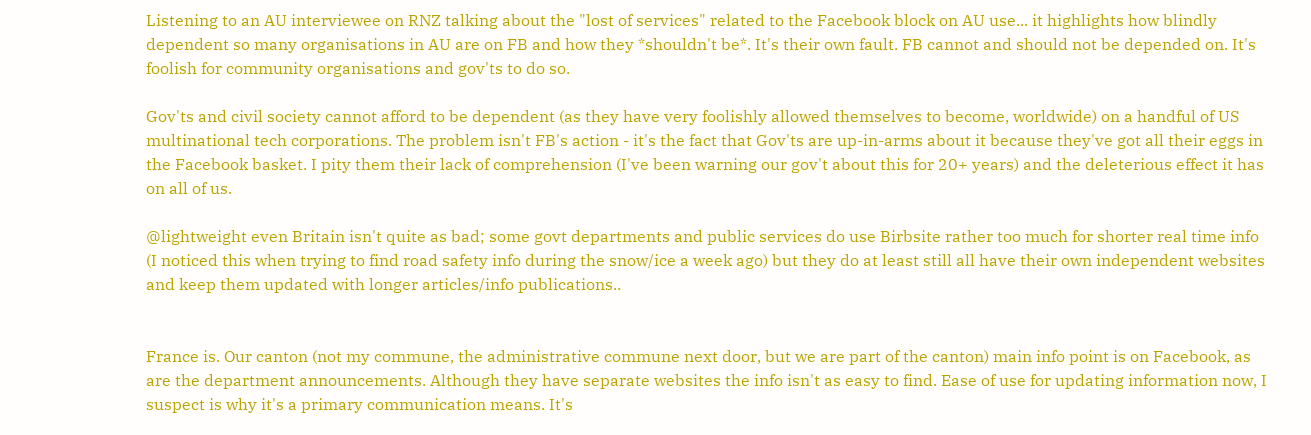Listening to an AU interviewee on RNZ talking about the "lost of services" related to the Facebook block on AU use... it highlights how blindly dependent so many organisations in AU are on FB and how they *shouldn't be*. It's their own fault. FB cannot and should not be depended on. It's foolish for community organisations and gov'ts to do so.

Gov'ts and civil society cannot afford to be dependent (as they have very foolishly allowed themselves to become, worldwide) on a handful of US multinational tech corporations. The problem isn't FB's action - it's the fact that Gov'ts are up-in-arms about it because they've got all their eggs in the Facebook basket. I pity them their lack of comprehension (I've been warning our gov't about this for 20+ years) and the deleterious effect it has on all of us.

@lightweight even Britain isn't quite as bad; some govt departments and public services do use Birbsite rather too much for shorter real time info (I noticed this when trying to find road safety info during the snow/ice a week ago) but they do at least still all have their own independent websites and keep them updated with longer articles/info publications..


France is. Our canton (not my commune, the administrative commune next door, but we are part of the canton) main info point is on Facebook, as are the department announcements. Although they have separate websites the info isn't as easy to find. Ease of use for updating information now, I suspect is why it's a primary communication means. It's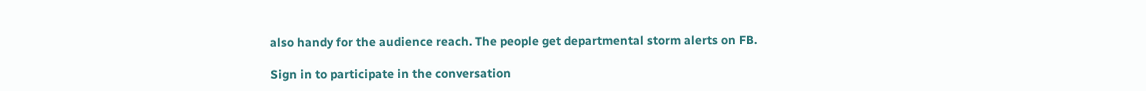also handy for the audience reach. The people get departmental storm alerts on FB.

Sign in to participate in the conversation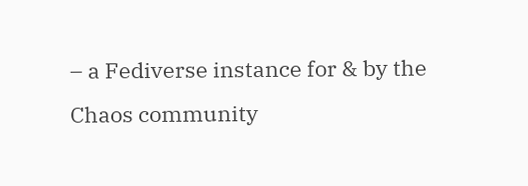– a Fediverse instance for & by the Chaos community